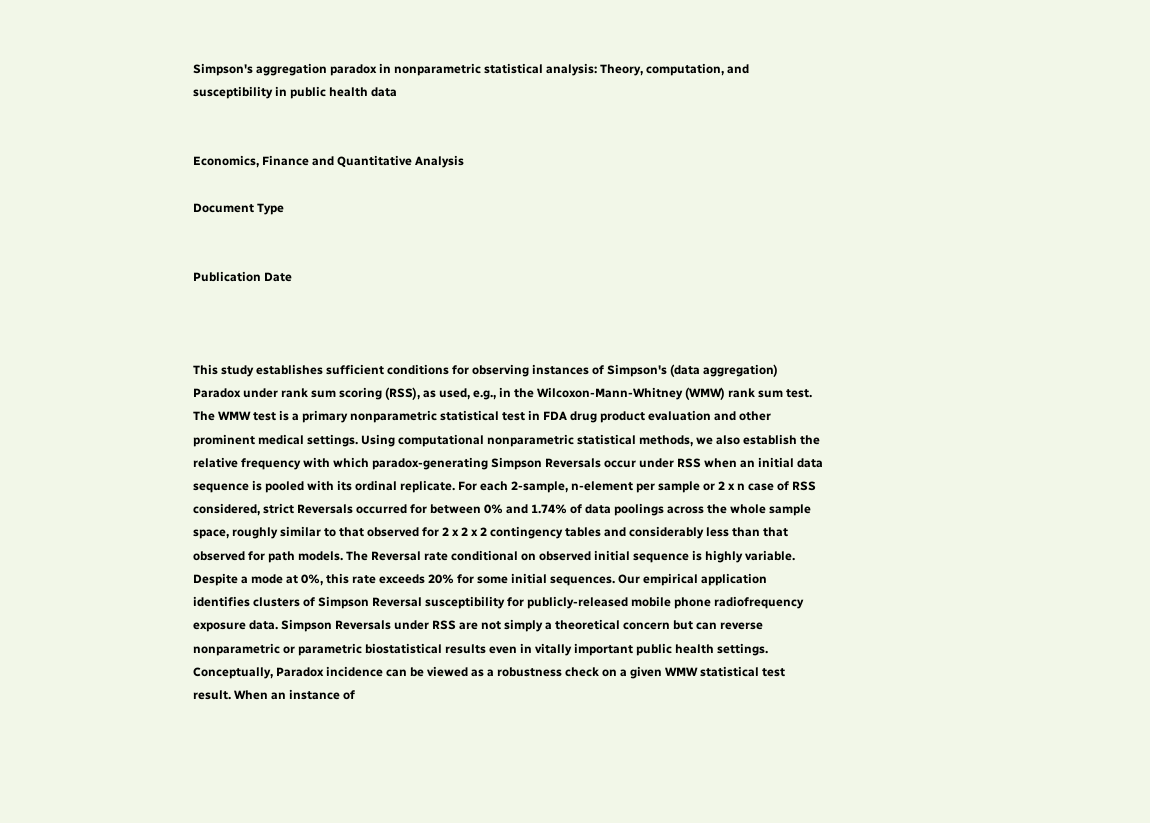Simpson's aggregation paradox in nonparametric statistical analysis: Theory, computation, and susceptibility in public health data


Economics, Finance and Quantitative Analysis

Document Type


Publication Date



This study establishes sufficient conditions for observing instances of Simpson's (data aggregation) Paradox under rank sum scoring (RSS), as used, e.g., in the Wilcoxon-Mann-Whitney (WMW) rank sum test. The WMW test is a primary nonparametric statistical test in FDA drug product evaluation and other prominent medical settings. Using computational nonparametric statistical methods, we also establish the relative frequency with which paradox-generating Simpson Reversals occur under RSS when an initial data sequence is pooled with its ordinal replicate. For each 2-sample, n-element per sample or 2 x n case of RSS considered, strict Reversals occurred for between 0% and 1.74% of data poolings across the whole sample space, roughly similar to that observed for 2 x 2 x 2 contingency tables and considerably less than that observed for path models. The Reversal rate conditional on observed initial sequence is highly variable. Despite a mode at 0%, this rate exceeds 20% for some initial sequences. Our empirical application identifies clusters of Simpson Reversal susceptibility for publicly-released mobile phone radiofrequency exposure data. Simpson Reversals under RSS are not simply a theoretical concern but can reverse nonparametric or parametric biostatistical results even in vitally important public health settings. Conceptually, Paradox incidence can be viewed as a robustness check on a given WMW statistical test result. When an instance of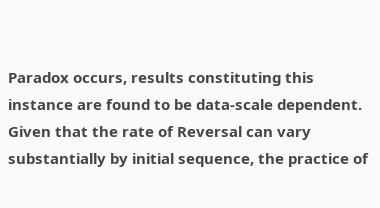Paradox occurs, results constituting this instance are found to be data-scale dependent. Given that the rate of Reversal can vary substantially by initial sequence, the practice of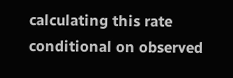calculating this rate conditional on observed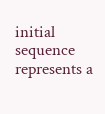initial sequence represents a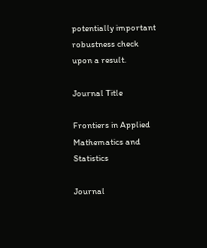potentially important robustness check upon a result.

Journal Title

Frontiers in Applied Mathematics and Statistics

Journal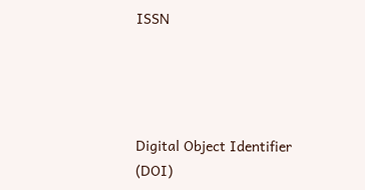ISSN




Digital Object Identifier (DOI)